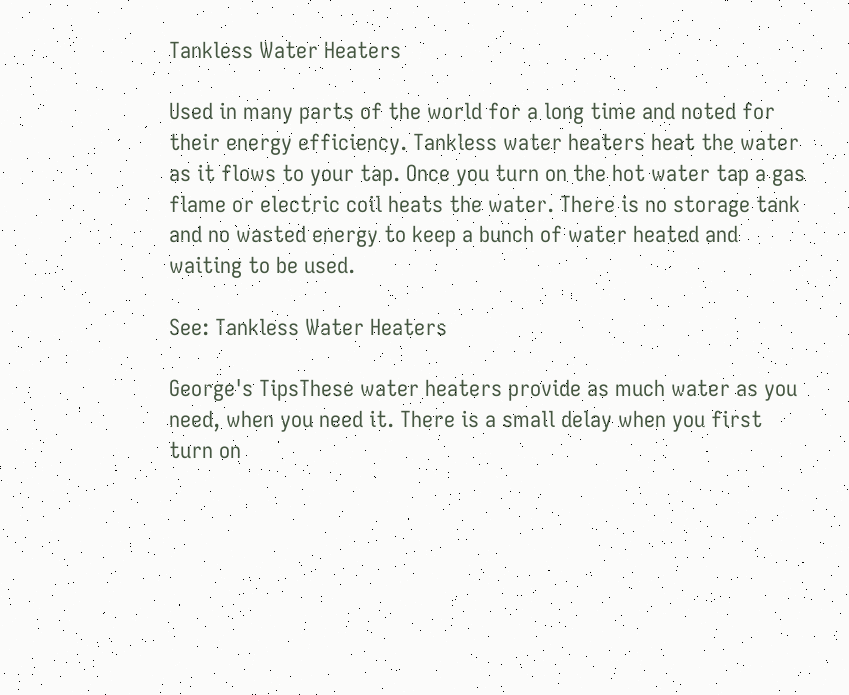Tankless Water Heaters

Used in many parts of the world for a long time and noted for their energy efficiency. Tankless water heaters heat the water as it flows to your tap. Once you turn on the hot water tap a gas flame or electric coil heats the water. There is no storage tank and no wasted energy to keep a bunch of water heated and waiting to be used.

See: Tankless Water Heaters

George's TipsThese water heaters provide as much water as you need, when you need it. There is a small delay when you first turn on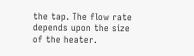the tap. The flow rate depends upon the size of the heater.